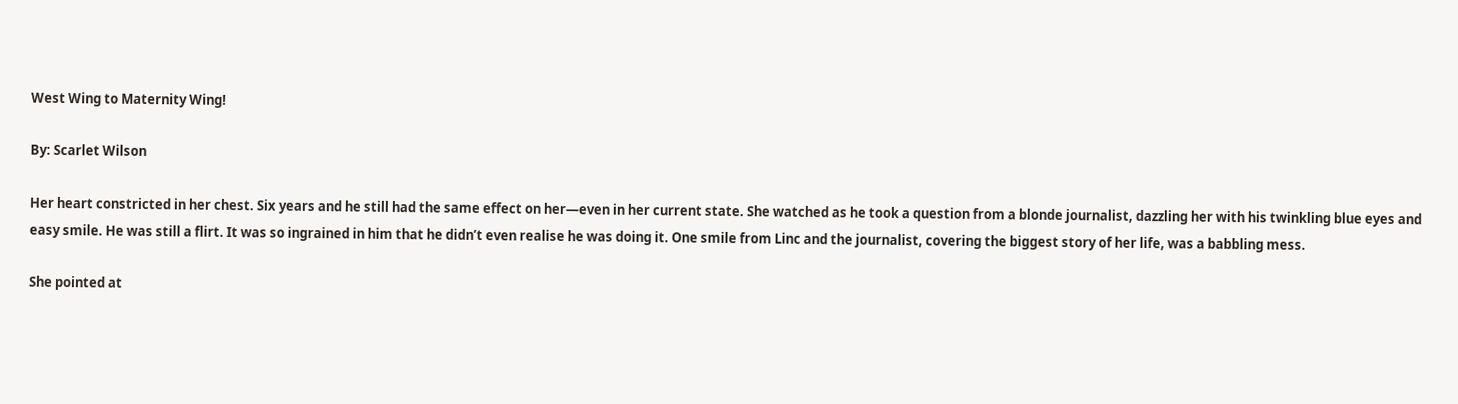West Wing to Maternity Wing!

By: Scarlet Wilson

Her heart constricted in her chest. Six years and he still had the same effect on her—even in her current state. She watched as he took a question from a blonde journalist, dazzling her with his twinkling blue eyes and easy smile. He was still a flirt. It was so ingrained in him that he didn’t even realise he was doing it. One smile from Linc and the journalist, covering the biggest story of her life, was a babbling mess.

She pointed at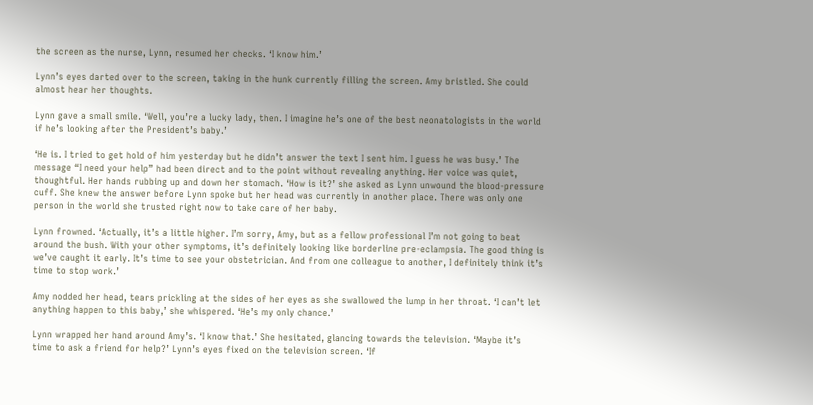the screen as the nurse, Lynn, resumed her checks. ‘I know him.’

Lynn’s eyes darted over to the screen, taking in the hunk currently filling the screen. Amy bristled. She could almost hear her thoughts.

Lynn gave a small smile. ‘Well, you’re a lucky lady, then. I imagine he’s one of the best neonatologists in the world if he’s looking after the President’s baby.’

‘He is. I tried to get hold of him yesterday but he didn’t answer the text I sent him. I guess he was busy.’ The message “I need your help” had been direct and to the point without revealing anything. Her voice was quiet, thoughtful. Her hands rubbing up and down her stomach. ‘How is it?’ she asked as Lynn unwound the blood-pressure cuff. She knew the answer before Lynn spoke but her head was currently in another place. There was only one person in the world she trusted right now to take care of her baby.

Lynn frowned. ‘Actually, it’s a little higher. I’m sorry, Amy, but as a fellow professional I’m not going to beat around the bush. With your other symptoms, it’s definitely looking like borderline pre-eclampsia. The good thing is we’ve caught it early. It’s time to see your obstetrician. And from one colleague to another, I definitely think it’s time to stop work.’

Amy nodded her head, tears prickling at the sides of her eyes as she swallowed the lump in her throat. ‘I can’t let anything happen to this baby,’ she whispered. ‘He’s my only chance.’

Lynn wrapped her hand around Amy’s. ‘I know that.’ She hesitated, glancing towards the television. ‘Maybe it’s time to ask a friend for help?’ Lynn’s eyes fixed on the television screen. ‘If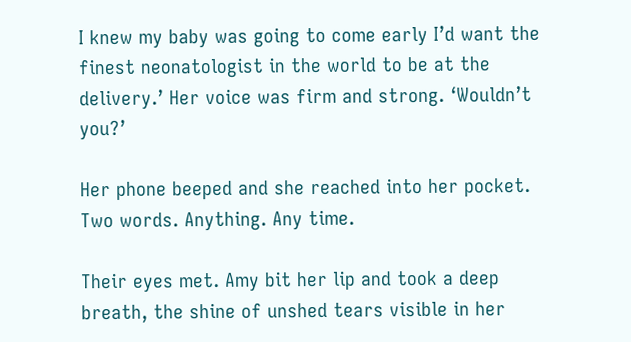I knew my baby was going to come early I’d want the finest neonatologist in the world to be at the delivery.’ Her voice was firm and strong. ‘Wouldn’t you?’

Her phone beeped and she reached into her pocket. Two words. Anything. Any time.

Their eyes met. Amy bit her lip and took a deep breath, the shine of unshed tears visible in her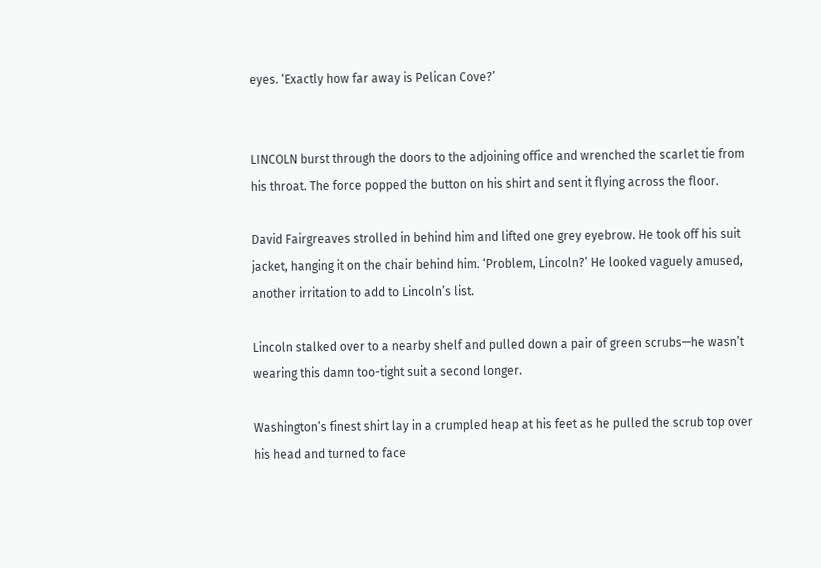eyes. ‘Exactly how far away is Pelican Cove?’


LINCOLN burst through the doors to the adjoining office and wrenched the scarlet tie from his throat. The force popped the button on his shirt and sent it flying across the floor.

David Fairgreaves strolled in behind him and lifted one grey eyebrow. He took off his suit jacket, hanging it on the chair behind him. ‘Problem, Lincoln?’ He looked vaguely amused, another irritation to add to Lincoln’s list.

Lincoln stalked over to a nearby shelf and pulled down a pair of green scrubs—he wasn’t wearing this damn too-tight suit a second longer.

Washington’s finest shirt lay in a crumpled heap at his feet as he pulled the scrub top over his head and turned to face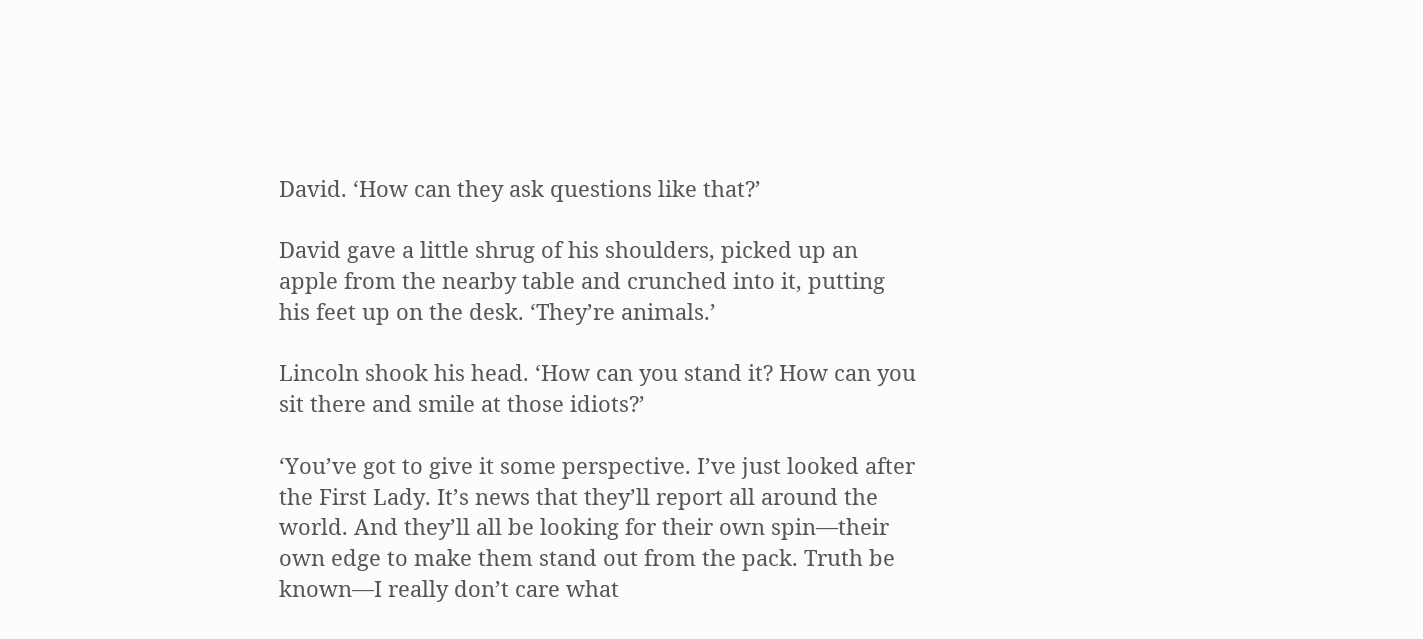David. ‘How can they ask questions like that?’

David gave a little shrug of his shoulders, picked up an apple from the nearby table and crunched into it, putting his feet up on the desk. ‘They’re animals.’

Lincoln shook his head. ‘How can you stand it? How can you sit there and smile at those idiots?’

‘You’ve got to give it some perspective. I’ve just looked after the First Lady. It’s news that they’ll report all around the world. And they’ll all be looking for their own spin—their own edge to make them stand out from the pack. Truth be known—I really don’t care what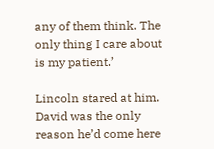any of them think. The only thing I care about is my patient.’

Lincoln stared at him. David was the only reason he’d come here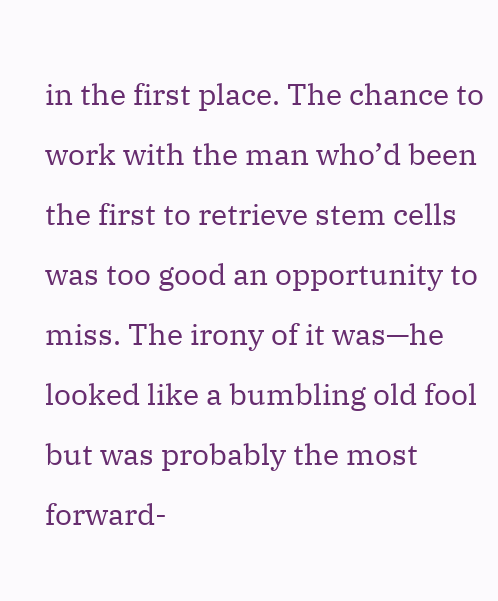in the first place. The chance to work with the man who’d been the first to retrieve stem cells was too good an opportunity to miss. The irony of it was—he looked like a bumbling old fool but was probably the most forward-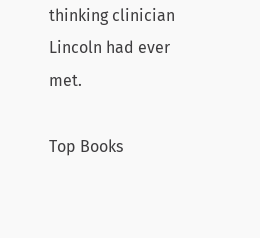thinking clinician Lincoln had ever met.

Top Books